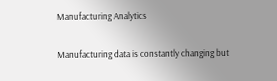Manufacturing Analytics

Manufacturing data is constantly changing but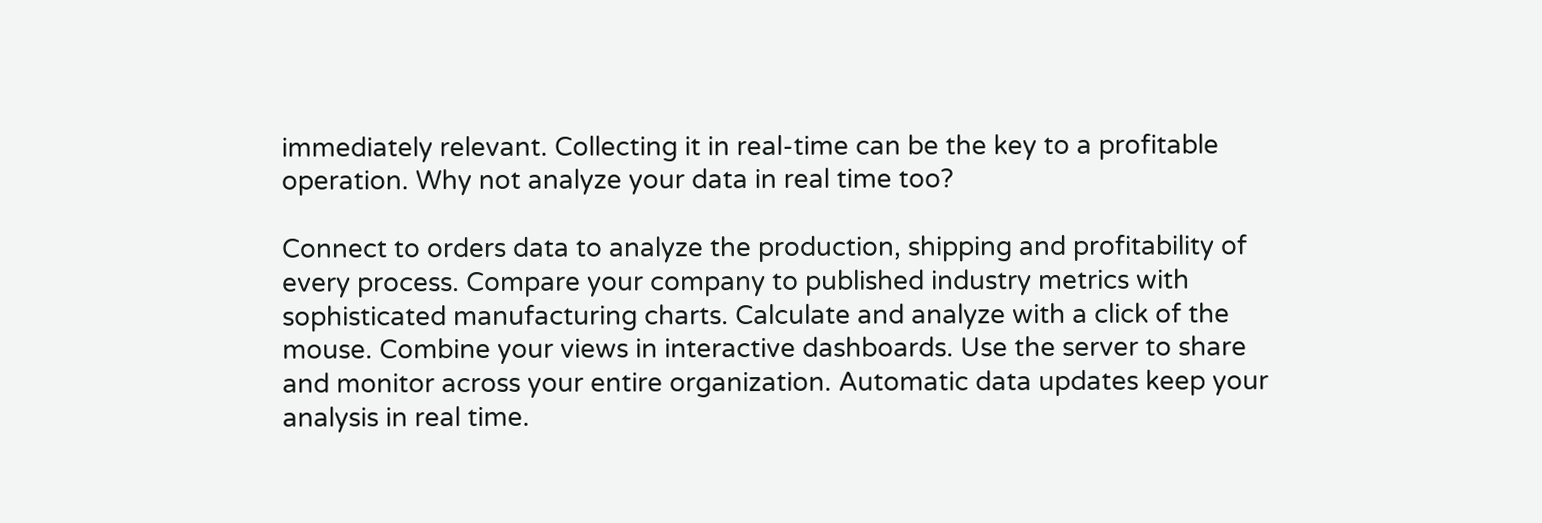immediately relevant. Collecting it in real-time can be the key to a profitable operation. Why not analyze your data in real time too?

Connect to orders data to analyze the production, shipping and profitability of every process. Compare your company to published industry metrics with sophisticated manufacturing charts. Calculate and analyze with a click of the mouse. Combine your views in interactive dashboards. Use the server to share and monitor across your entire organization. Automatic data updates keep your analysis in real time.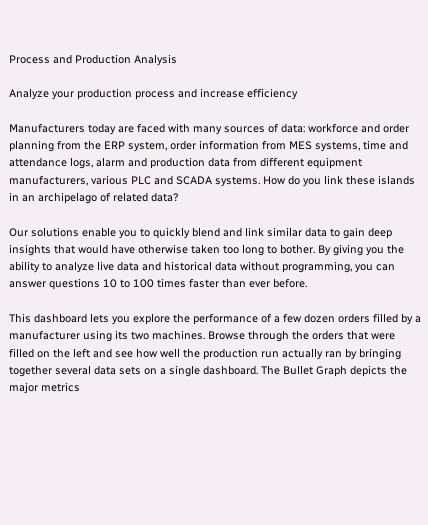Process and Production Analysis

Analyze your production process and increase efficiency

Manufacturers today are faced with many sources of data: workforce and order planning from the ERP system, order information from MES systems, time and attendance logs, alarm and production data from different equipment manufacturers, various PLC and SCADA systems. How do you link these islands in an archipelago of related data?

Our solutions enable you to quickly blend and link similar data to gain deep insights that would have otherwise taken too long to bother. By giving you the ability to analyze live data and historical data without programming, you can answer questions 10 to 100 times faster than ever before.

This dashboard lets you explore the performance of a few dozen orders filled by a manufacturer using its two machines. Browse through the orders that were filled on the left and see how well the production run actually ran by bringing together several data sets on a single dashboard. The Bullet Graph depicts the major metrics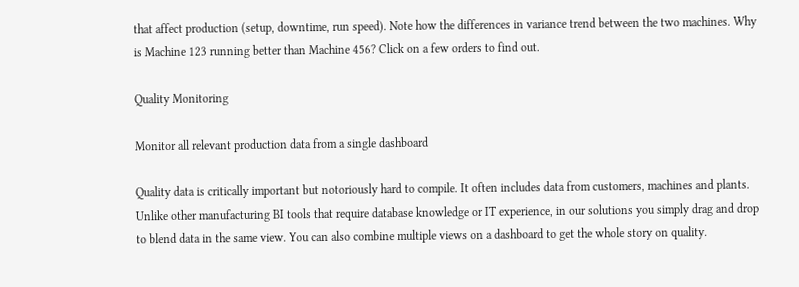that affect production (setup, downtime, run speed). Note how the differences in variance trend between the two machines. Why is Machine 123 running better than Machine 456? Click on a few orders to find out.

Quality Monitoring

Monitor all relevant production data from a single dashboard

Quality data is critically important but notoriously hard to compile. It often includes data from customers, machines and plants. Unlike other manufacturing BI tools that require database knowledge or IT experience, in our solutions you simply drag and drop to blend data in the same view. You can also combine multiple views on a dashboard to get the whole story on quality.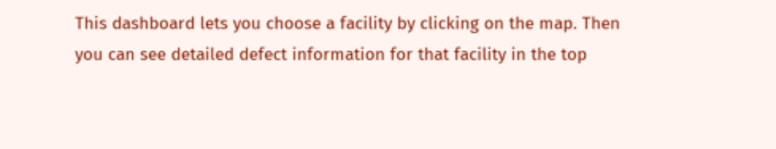This dashboard lets you choose a facility by clicking on the map. Then you can see detailed defect information for that facility in the top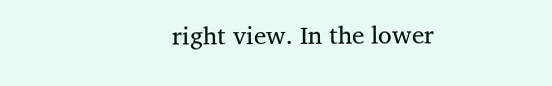right view. In the lower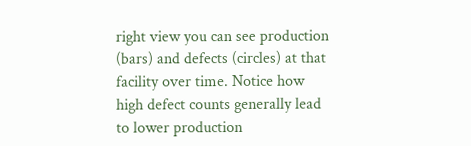right view you can see production (bars) and defects (circles) at that facility over time. Notice how high defect counts generally lead to lower production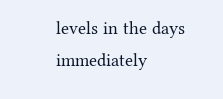levels in the days immediately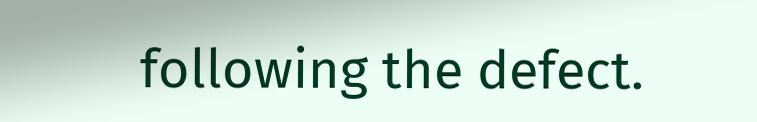following the defect.